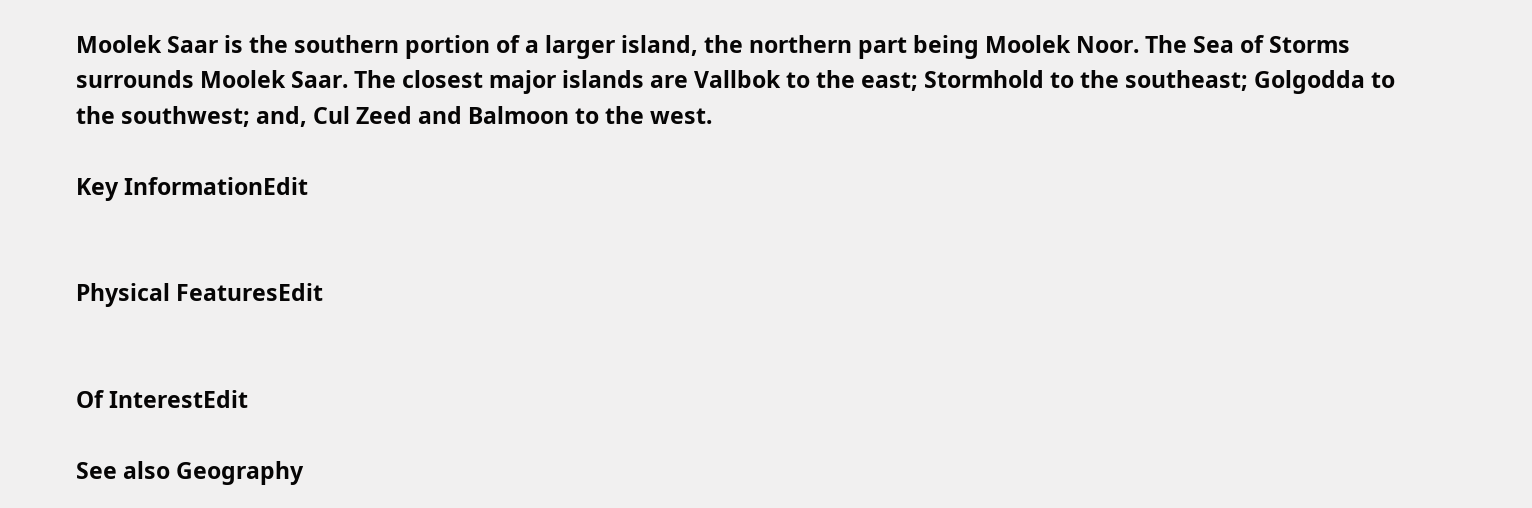Moolek Saar is the southern portion of a larger island, the northern part being Moolek Noor. The Sea of Storms surrounds Moolek Saar. The closest major islands are Vallbok to the east; Stormhold to the southeast; Golgodda to the southwest; and, Cul Zeed and Balmoon to the west.

Key InformationEdit


Physical FeaturesEdit


Of InterestEdit

See also Geography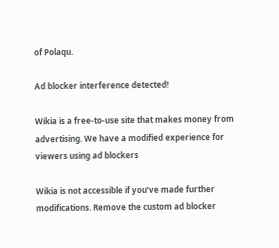of Polaqu.

Ad blocker interference detected!

Wikia is a free-to-use site that makes money from advertising. We have a modified experience for viewers using ad blockers

Wikia is not accessible if you’ve made further modifications. Remove the custom ad blocker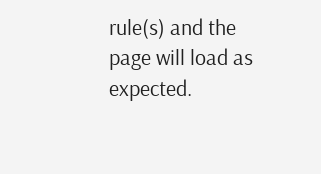rule(s) and the page will load as expected.